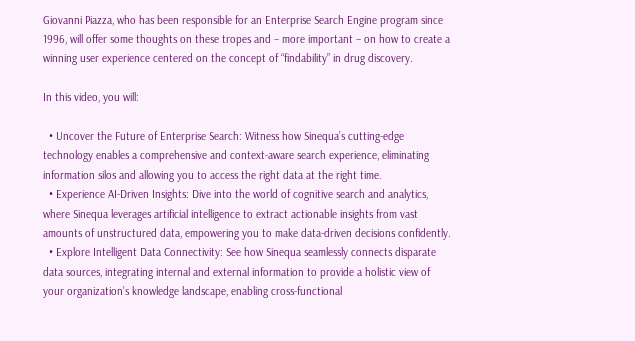Giovanni Piazza, who has been responsible for an Enterprise Search Engine program since 1996, will offer some thoughts on these tropes and – more important – on how to create a winning user experience centered on the concept of “findability” in drug discovery.

In this video, you will:

  • Uncover the Future of Enterprise Search: Witness how Sinequa’s cutting-edge technology enables a comprehensive and context-aware search experience, eliminating information silos and allowing you to access the right data at the right time.
  • Experience AI-Driven Insights: Dive into the world of cognitive search and analytics, where Sinequa leverages artificial intelligence to extract actionable insights from vast amounts of unstructured data, empowering you to make data-driven decisions confidently.
  • Explore Intelligent Data Connectivity: See how Sinequa seamlessly connects disparate data sources, integrating internal and external information to provide a holistic view of your organization’s knowledge landscape, enabling cross-functional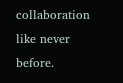collaboration like never before.